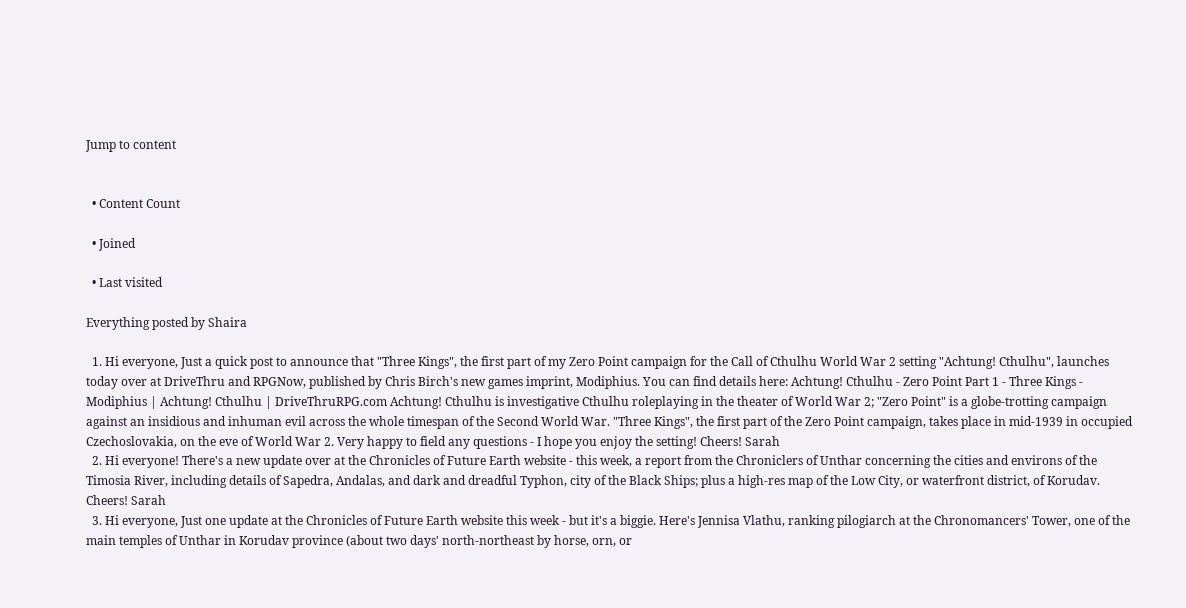Jump to content


  • Content Count

  • Joined

  • Last visited

Everything posted by Shaira

  1. Hi everyone, Just a quick post to announce that "Three Kings", the first part of my Zero Point campaign for the Call of Cthulhu World War 2 setting "Achtung! Cthulhu", launches today over at DriveThru and RPGNow, published by Chris Birch's new games imprint, Modiphius. You can find details here: Achtung! Cthulhu - Zero Point Part 1 - Three Kings - Modiphius | Achtung! Cthulhu | DriveThruRPG.com Achtung! Cthulhu is investigative Cthulhu roleplaying in the theater of World War 2; "Zero Point" is a globe-trotting campaign against an insidious and inhuman evil across the whole timespan of the Second World War. "Three Kings", the first part of the Zero Point campaign, takes place in mid-1939 in occupied Czechoslovakia, on the eve of World War 2. Very happy to field any questions - I hope you enjoy the setting! Cheers! Sarah
  2. Hi everyone! There's a new update over at the Chronicles of Future Earth website - this week, a report from the Chroniclers of Unthar concerning the cities and environs of the Timosia River, including details of Sapedra, Andalas, and dark and dreadful Typhon, city of the Black Ships; plus a high-res map of the Low City, or waterfront district, of Korudav. Cheers! Sarah
  3. Hi everyone, Just one update at the Chronicles of Future Earth website this week - but it's a biggie. Here's Jennisa Vlathu, ranking pilogiarch at the Chronomancers' Tower, one of the main temples of Unthar in Korudav province (about two days' north-northeast by horse, orn, or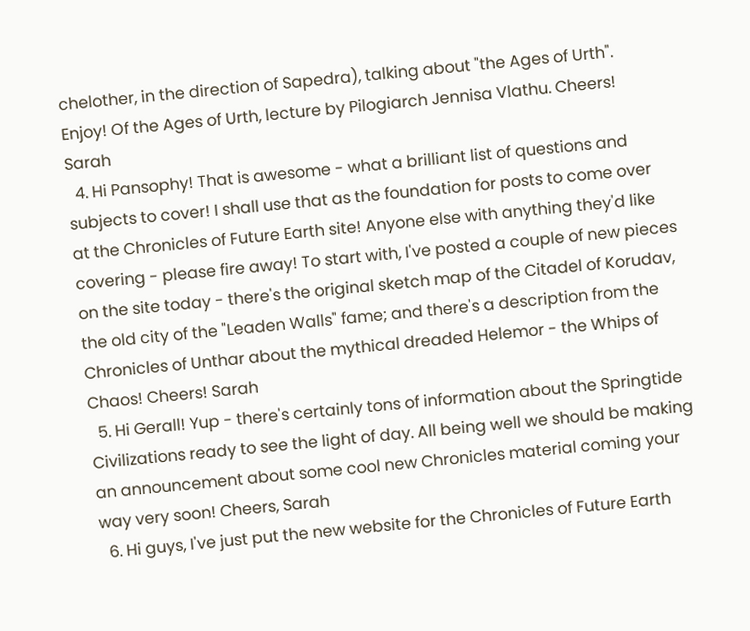chelother, in the direction of Sapedra), talking about "the Ages of Urth". Enjoy! Of the Ages of Urth, lecture by Pilogiarch Jennisa Vlathu. Cheers! Sarah
  4. Hi Pansophy! That is awesome - what a brilliant list of questions and subjects to cover! I shall use that as the foundation for posts to come over at the Chronicles of Future Earth site! Anyone else with anything they'd like covering - please fire away! To start with, I've posted a couple of new pieces on the site today - there's the original sketch map of the Citadel of Korudav, the old city of the "Leaden Walls" fame; and there's a description from the Chronicles of Unthar about the mythical dreaded Helemor - the Whips of Chaos! Cheers! Sarah
  5. Hi Gerall! Yup - there's certainly tons of information about the Springtide Civilizations ready to see the light of day. All being well we should be making an announcement about some cool new Chronicles material coming your way very soon! Cheers, Sarah
  6. Hi guys, I've just put the new website for the Chronicles of Future Earth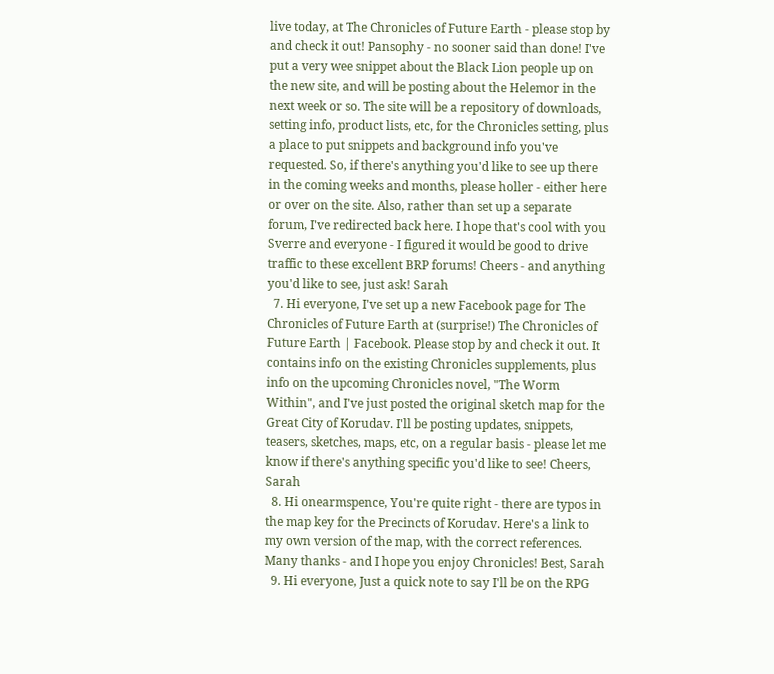live today, at The Chronicles of Future Earth - please stop by and check it out! Pansophy - no sooner said than done! I've put a very wee snippet about the Black Lion people up on the new site, and will be posting about the Helemor in the next week or so. The site will be a repository of downloads, setting info, product lists, etc, for the Chronicles setting, plus a place to put snippets and background info you've requested. So, if there's anything you'd like to see up there in the coming weeks and months, please holler - either here or over on the site. Also, rather than set up a separate forum, I've redirected back here. I hope that's cool with you Sverre and everyone - I figured it would be good to drive traffic to these excellent BRP forums! Cheers - and anything you'd like to see, just ask! Sarah
  7. Hi everyone, I've set up a new Facebook page for The Chronicles of Future Earth at (surprise!) The Chronicles of Future Earth | Facebook. Please stop by and check it out. It contains info on the existing Chronicles supplements, plus info on the upcoming Chronicles novel, "The Worm Within", and I've just posted the original sketch map for the Great City of Korudav. I'll be posting updates, snippets, teasers, sketches, maps, etc, on a regular basis - please let me know if there's anything specific you'd like to see! Cheers, Sarah
  8. Hi onearmspence, You're quite right - there are typos in the map key for the Precincts of Korudav. Here's a link to my own version of the map, with the correct references. Many thanks - and I hope you enjoy Chronicles! Best, Sarah
  9. Hi everyone, Just a quick note to say I'll be on the RPG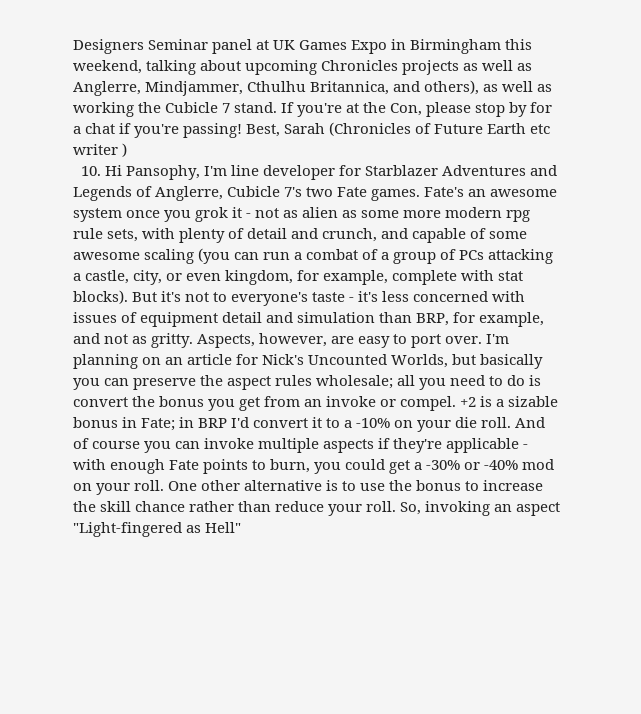Designers Seminar panel at UK Games Expo in Birmingham this weekend, talking about upcoming Chronicles projects as well as Anglerre, Mindjammer, Cthulhu Britannica, and others), as well as working the Cubicle 7 stand. If you're at the Con, please stop by for a chat if you're passing! Best, Sarah (Chronicles of Future Earth etc writer )
  10. Hi Pansophy, I'm line developer for Starblazer Adventures and Legends of Anglerre, Cubicle 7's two Fate games. Fate's an awesome system once you grok it - not as alien as some more modern rpg rule sets, with plenty of detail and crunch, and capable of some awesome scaling (you can run a combat of a group of PCs attacking a castle, city, or even kingdom, for example, complete with stat blocks). But it's not to everyone's taste - it's less concerned with issues of equipment detail and simulation than BRP, for example, and not as gritty. Aspects, however, are easy to port over. I'm planning on an article for Nick's Uncounted Worlds, but basically you can preserve the aspect rules wholesale; all you need to do is convert the bonus you get from an invoke or compel. +2 is a sizable bonus in Fate; in BRP I'd convert it to a -10% on your die roll. And of course you can invoke multiple aspects if they're applicable - with enough Fate points to burn, you could get a -30% or -40% mod on your roll. One other alternative is to use the bonus to increase the skill chance rather than reduce your roll. So, invoking an aspect "Light-fingered as Hell"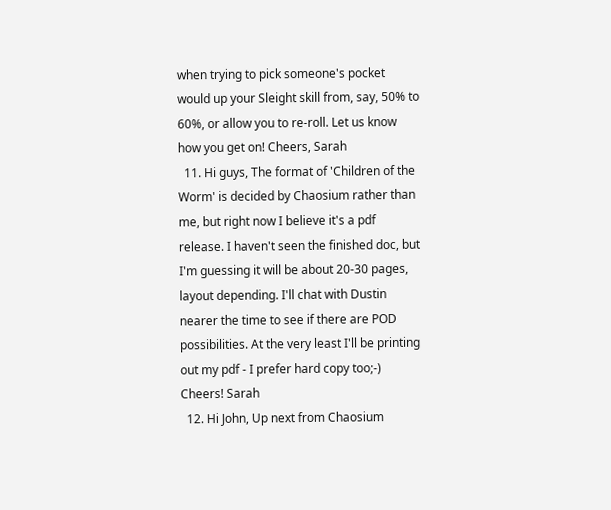when trying to pick someone's pocket would up your Sleight skill from, say, 50% to 60%, or allow you to re-roll. Let us know how you get on! Cheers, Sarah
  11. Hi guys, The format of 'Children of the Worm' is decided by Chaosium rather than me, but right now I believe it's a pdf release. I haven't seen the finished doc, but I'm guessing it will be about 20-30 pages, layout depending. I'll chat with Dustin nearer the time to see if there are POD possibilities. At the very least I'll be printing out my pdf - I prefer hard copy too;-) Cheers! Sarah
  12. Hi John, Up next from Chaosium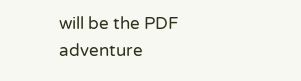will be the PDF adventure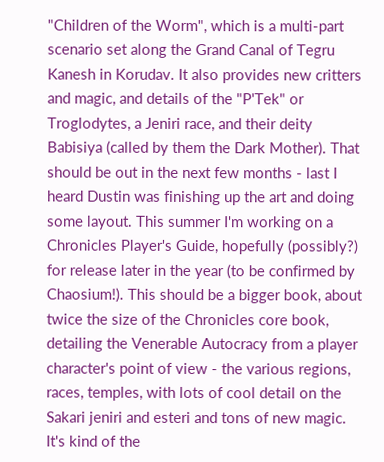"Children of the Worm", which is a multi-part scenario set along the Grand Canal of Tegru Kanesh in Korudav. It also provides new critters and magic, and details of the "P'Tek" or Troglodytes, a Jeniri race, and their deity Babisiya (called by them the Dark Mother). That should be out in the next few months - last I heard Dustin was finishing up the art and doing some layout. This summer I'm working on a Chronicles Player's Guide, hopefully (possibly?) for release later in the year (to be confirmed by Chaosium!). This should be a bigger book, about twice the size of the Chronicles core book, detailing the Venerable Autocracy from a player character's point of view - the various regions, races, temples, with lots of cool detail on the Sakari jeniri and esteri and tons of new magic. It's kind of the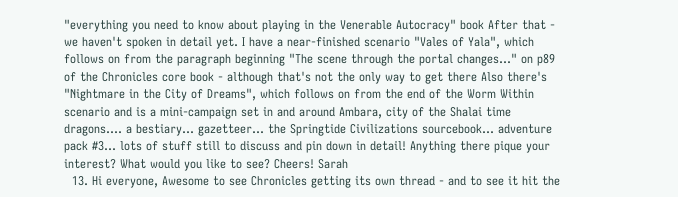"everything you need to know about playing in the Venerable Autocracy" book After that - we haven't spoken in detail yet. I have a near-finished scenario "Vales of Yala", which follows on from the paragraph beginning "The scene through the portal changes..." on p89 of the Chronicles core book - although that's not the only way to get there Also there's "Nightmare in the City of Dreams", which follows on from the end of the Worm Within scenario and is a mini-campaign set in and around Ambara, city of the Shalai time dragons.... a bestiary... gazetteer... the Springtide Civilizations sourcebook... adventure pack #3... lots of stuff still to discuss and pin down in detail! Anything there pique your interest? What would you like to see? Cheers! Sarah
  13. Hi everyone, Awesome to see Chronicles getting its own thread - and to see it hit the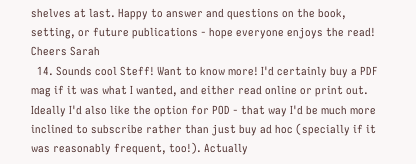shelves at last. Happy to answer and questions on the book, setting, or future publications - hope everyone enjoys the read! Cheers Sarah
  14. Sounds cool Steff! Want to know more! I'd certainly buy a PDF mag if it was what I wanted, and either read online or print out. Ideally I'd also like the option for POD - that way I'd be much more inclined to subscribe rather than just buy ad hoc (specially if it was reasonably frequent, too!). Actually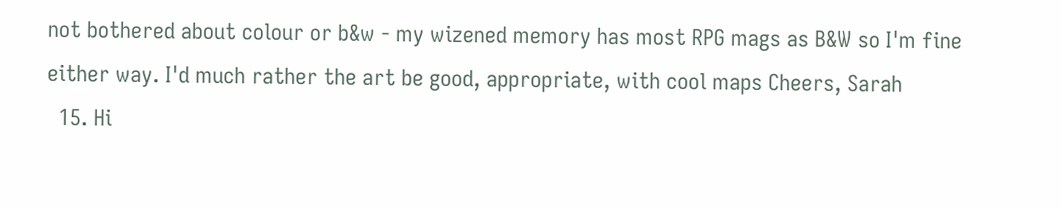not bothered about colour or b&w - my wizened memory has most RPG mags as B&W so I'm fine either way. I'd much rather the art be good, appropriate, with cool maps Cheers, Sarah
  15. Hi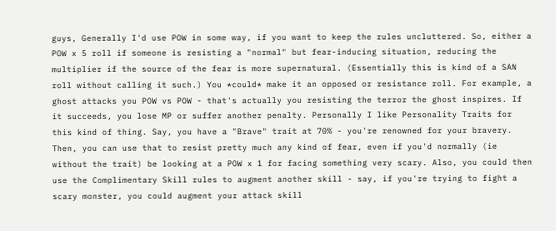guys, Generally I'd use POW in some way, if you want to keep the rules uncluttered. So, either a POW x 5 roll if someone is resisting a "normal" but fear-inducing situation, reducing the multiplier if the source of the fear is more supernatural. (Essentially this is kind of a SAN roll without calling it such.) You *could* make it an opposed or resistance roll. For example, a ghost attacks you POW vs POW - that's actually you resisting the terror the ghost inspires. If it succeeds, you lose MP or suffer another penalty. Personally I like Personality Traits for this kind of thing. Say, you have a "Brave" trait at 70% - you're renowned for your bravery. Then, you can use that to resist pretty much any kind of fear, even if you'd normally (ie without the trait) be looking at a POW x 1 for facing something very scary. Also, you could then use the Complimentary Skill rules to augment another skill - say, if you're trying to fight a scary monster, you could augment your attack skill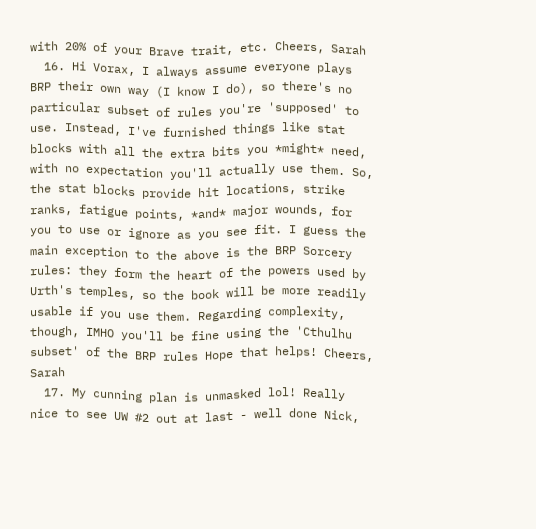with 20% of your Brave trait, etc. Cheers, Sarah
  16. Hi Vorax, I always assume everyone plays BRP their own way (I know I do), so there's no particular subset of rules you're 'supposed' to use. Instead, I've furnished things like stat blocks with all the extra bits you *might* need, with no expectation you'll actually use them. So, the stat blocks provide hit locations, strike ranks, fatigue points, *and* major wounds, for you to use or ignore as you see fit. I guess the main exception to the above is the BRP Sorcery rules: they form the heart of the powers used by Urth's temples, so the book will be more readily usable if you use them. Regarding complexity, though, IMHO you'll be fine using the 'Cthulhu subset' of the BRP rules Hope that helps! Cheers, Sarah
  17. My cunning plan is unmasked lol! Really nice to see UW #2 out at last - well done Nick,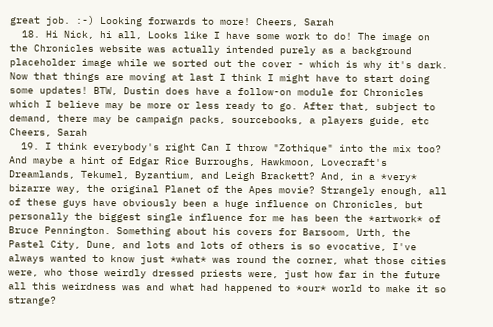great job. :-) Looking forwards to more! Cheers, Sarah
  18. Hi Nick, hi all, Looks like I have some work to do! The image on the Chronicles website was actually intended purely as a background placeholder image while we sorted out the cover - which is why it's dark. Now that things are moving at last I think I might have to start doing some updates! BTW, Dustin does have a follow-on module for Chronicles which I believe may be more or less ready to go. After that, subject to demand, there may be campaign packs, sourcebooks, a players guide, etc Cheers, Sarah
  19. I think everybody's right Can I throw "Zothique" into the mix too? And maybe a hint of Edgar Rice Burroughs, Hawkmoon, Lovecraft's Dreamlands, Tekumel, Byzantium, and Leigh Brackett? And, in a *very* bizarre way, the original Planet of the Apes movie? Strangely enough, all of these guys have obviously been a huge influence on Chronicles, but personally the biggest single influence for me has been the *artwork* of Bruce Pennington. Something about his covers for Barsoom, Urth, the Pastel City, Dune, and lots and lots of others is so evocative, I've always wanted to know just *what* was round the corner, what those cities were, who those weirdly dressed priests were, just how far in the future all this weirdness was and what had happened to *our* world to make it so strange?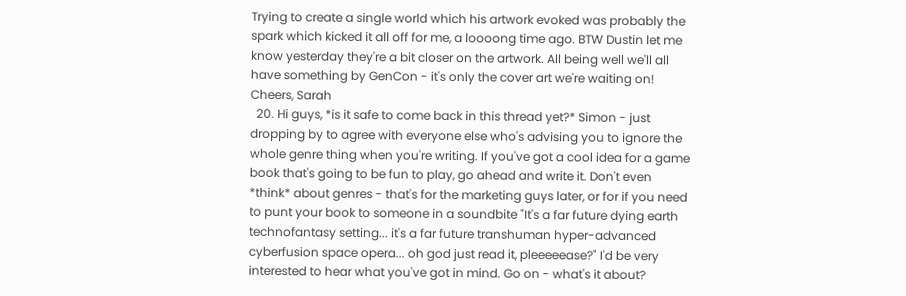Trying to create a single world which his artwork evoked was probably the spark which kicked it all off for me, a loooong time ago. BTW Dustin let me know yesterday they're a bit closer on the artwork. All being well we'll all have something by GenCon - it's only the cover art we're waiting on! Cheers, Sarah
  20. Hi guys, *is it safe to come back in this thread yet?* Simon - just dropping by to agree with everyone else who's advising you to ignore the whole genre thing when you're writing. If you've got a cool idea for a game book that's going to be fun to play, go ahead and write it. Don't even *think* about genres - that's for the marketing guys later, or for if you need to punt your book to someone in a soundbite "It's a far future dying earth technofantasy setting... it's a far future transhuman hyper-advanced cyberfusion space opera... oh god just read it, pleeeeease?" I'd be very interested to hear what you've got in mind. Go on - what's it about?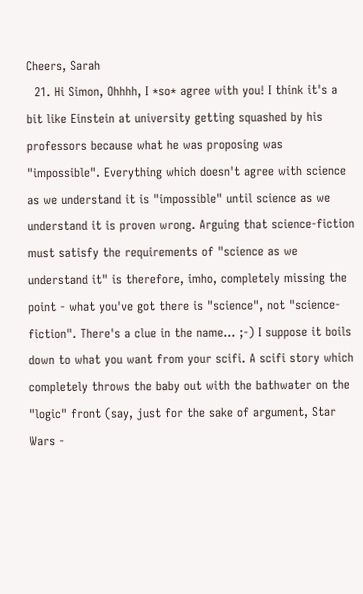Cheers, Sarah
  21. Hi Simon, Ohhhh, I *so* agree with you! I think it's a bit like Einstein at university getting squashed by his professors because what he was proposing was "impossible". Everything which doesn't agree with science as we understand it is "impossible" until science as we understand it is proven wrong. Arguing that science-fiction must satisfy the requirements of "science as we understand it" is therefore, imho, completely missing the point - what you've got there is "science", not "science-fiction". There's a clue in the name... ;-) I suppose it boils down to what you want from your scifi. A scifi story which completely throws the baby out with the bathwater on the "logic" front (say, just for the sake of argument, Star Wars -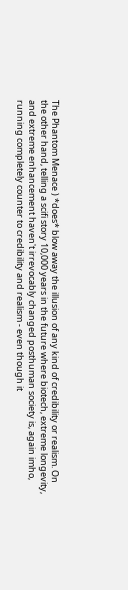The Phantom Menace ) *does* blow away the illusion of any kind of credibility or realism. On the other hand, telling a scifi story 10,000 years in the future where biotech, extreme longevity, and extreme enhancement haven't irrevocably changed posthuman society is, again imho, running completely counter to credibility and realism - even though it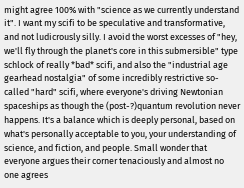might agree 100% with "science as we currently understand it". I want my scifi to be speculative and transformative, and not ludicrously silly. I avoid the worst excesses of "hey, we'll fly through the planet's core in this submersible" type schlock of really *bad* scifi, and also the "industrial age gearhead nostalgia" of some incredibly restrictive so-called "hard" scifi, where everyone's driving Newtonian spaceships as though the (post-?)quantum revolution never happens. It's a balance which is deeply personal, based on what's personally acceptable to you, your understanding of science, and fiction, and people. Small wonder that everyone argues their corner tenaciously and almost no one agrees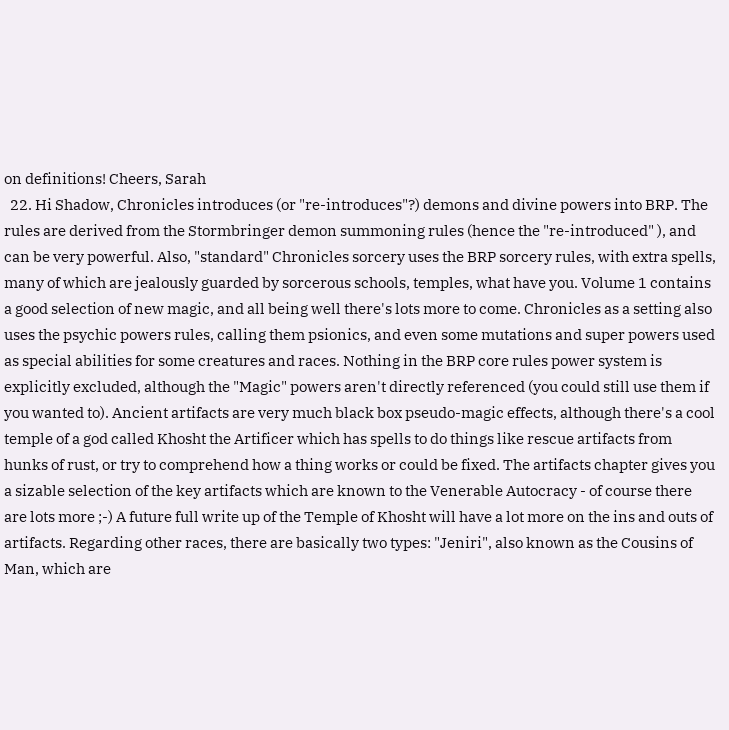on definitions! Cheers, Sarah
  22. Hi Shadow, Chronicles introduces (or "re-introduces"?) demons and divine powers into BRP. The rules are derived from the Stormbringer demon summoning rules (hence the "re-introduced" ), and can be very powerful. Also, "standard" Chronicles sorcery uses the BRP sorcery rules, with extra spells, many of which are jealously guarded by sorcerous schools, temples, what have you. Volume 1 contains a good selection of new magic, and all being well there's lots more to come. Chronicles as a setting also uses the psychic powers rules, calling them psionics, and even some mutations and super powers used as special abilities for some creatures and races. Nothing in the BRP core rules power system is explicitly excluded, although the "Magic" powers aren't directly referenced (you could still use them if you wanted to). Ancient artifacts are very much black box pseudo-magic effects, although there's a cool temple of a god called Khosht the Artificer which has spells to do things like rescue artifacts from hunks of rust, or try to comprehend how a thing works or could be fixed. The artifacts chapter gives you a sizable selection of the key artifacts which are known to the Venerable Autocracy - of course there are lots more ;-) A future full write up of the Temple of Khosht will have a lot more on the ins and outs of artifacts. Regarding other races, there are basically two types: "Jeniri", also known as the Cousins of Man, which are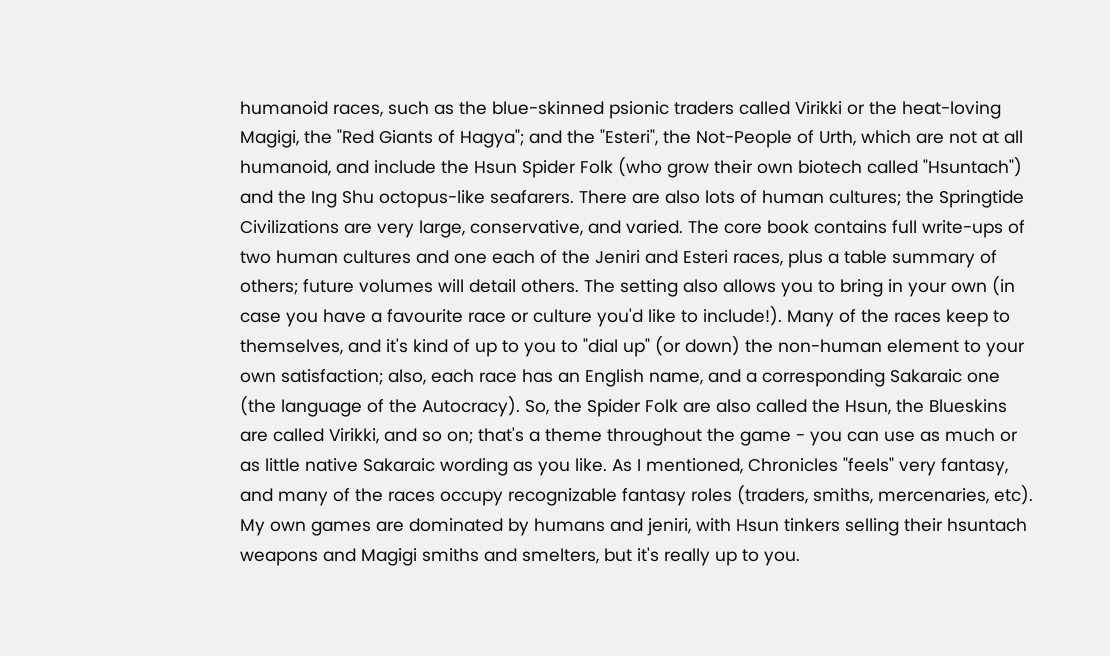humanoid races, such as the blue-skinned psionic traders called Virikki or the heat-loving Magigi, the "Red Giants of Hagya"; and the "Esteri", the Not-People of Urth, which are not at all humanoid, and include the Hsun Spider Folk (who grow their own biotech called "Hsuntach") and the Ing Shu octopus-like seafarers. There are also lots of human cultures; the Springtide Civilizations are very large, conservative, and varied. The core book contains full write-ups of two human cultures and one each of the Jeniri and Esteri races, plus a table summary of others; future volumes will detail others. The setting also allows you to bring in your own (in case you have a favourite race or culture you'd like to include!). Many of the races keep to themselves, and it's kind of up to you to "dial up" (or down) the non-human element to your own satisfaction; also, each race has an English name, and a corresponding Sakaraic one (the language of the Autocracy). So, the Spider Folk are also called the Hsun, the Blueskins are called Virikki, and so on; that's a theme throughout the game - you can use as much or as little native Sakaraic wording as you like. As I mentioned, Chronicles "feels" very fantasy, and many of the races occupy recognizable fantasy roles (traders, smiths, mercenaries, etc). My own games are dominated by humans and jeniri, with Hsun tinkers selling their hsuntach weapons and Magigi smiths and smelters, but it's really up to you.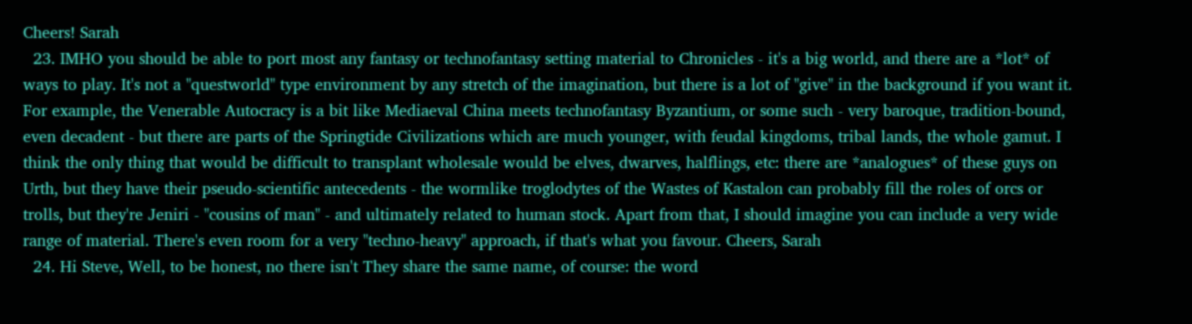Cheers! Sarah
  23. IMHO you should be able to port most any fantasy or technofantasy setting material to Chronicles - it's a big world, and there are a *lot* of ways to play. It's not a "questworld" type environment by any stretch of the imagination, but there is a lot of "give" in the background if you want it. For example, the Venerable Autocracy is a bit like Mediaeval China meets technofantasy Byzantium, or some such - very baroque, tradition-bound, even decadent - but there are parts of the Springtide Civilizations which are much younger, with feudal kingdoms, tribal lands, the whole gamut. I think the only thing that would be difficult to transplant wholesale would be elves, dwarves, halflings, etc: there are *analogues* of these guys on Urth, but they have their pseudo-scientific antecedents - the wormlike troglodytes of the Wastes of Kastalon can probably fill the roles of orcs or trolls, but they're Jeniri - "cousins of man" - and ultimately related to human stock. Apart from that, I should imagine you can include a very wide range of material. There's even room for a very "techno-heavy" approach, if that's what you favour. Cheers, Sarah
  24. Hi Steve, Well, to be honest, no there isn't They share the same name, of course: the word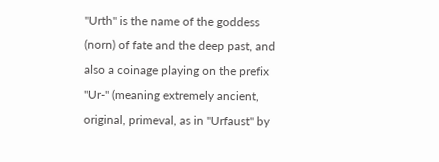"Urth" is the name of the goddess (norn) of fate and the deep past, and also a coinage playing on the prefix "Ur-" (meaning extremely ancient, original, primeval, as in "Urfaust" by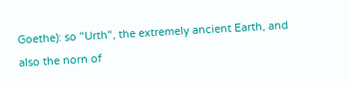Goethe): so "Urth", the extremely ancient Earth, and also the norn of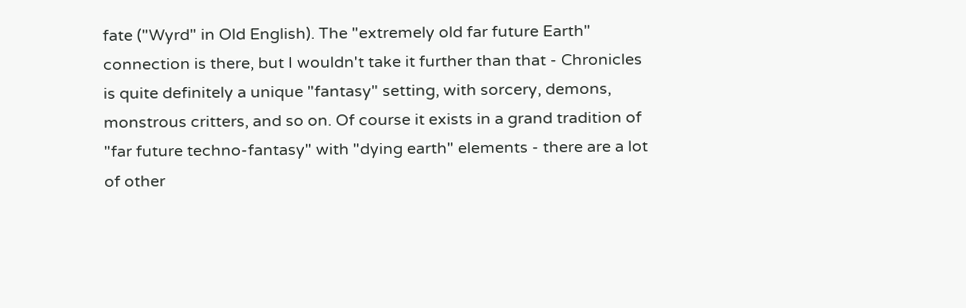fate ("Wyrd" in Old English). The "extremely old far future Earth" connection is there, but I wouldn't take it further than that - Chronicles is quite definitely a unique "fantasy" setting, with sorcery, demons, monstrous critters, and so on. Of course it exists in a grand tradition of "far future techno-fantasy" with "dying earth" elements - there are a lot of other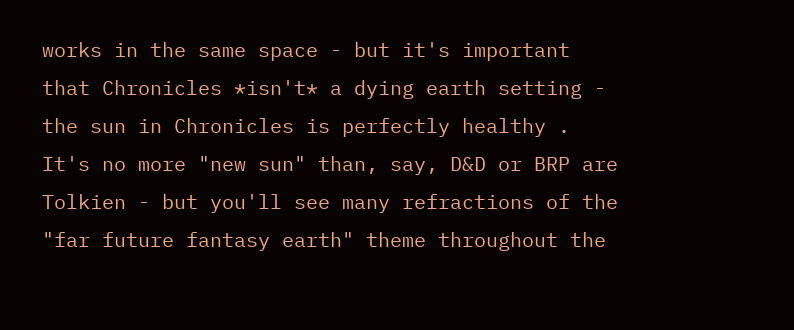works in the same space - but it's important that Chronicles *isn't* a dying earth setting - the sun in Chronicles is perfectly healthy . It's no more "new sun" than, say, D&D or BRP are Tolkien - but you'll see many refractions of the "far future fantasy earth" theme throughout the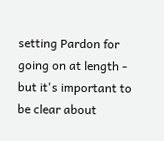setting Pardon for going on at length - but it's important to be clear about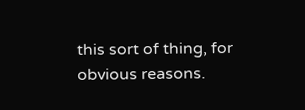this sort of thing, for obvious reasons.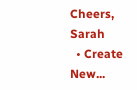Cheers, Sarah
  • Create New...